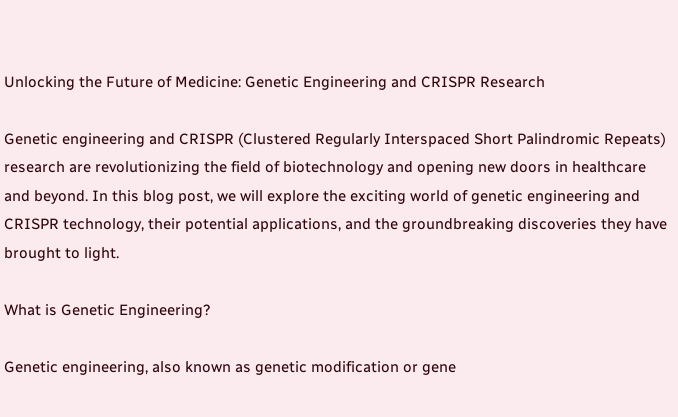Unlocking the Future of Medicine: Genetic Engineering and CRISPR Research

Genetic engineering and CRISPR (Clustered Regularly Interspaced Short Palindromic Repeats) research are revolutionizing the field of biotechnology and opening new doors in healthcare and beyond. In this blog post, we will explore the exciting world of genetic engineering and CRISPR technology, their potential applications, and the groundbreaking discoveries they have brought to light.

What is Genetic Engineering?

Genetic engineering, also known as genetic modification or gene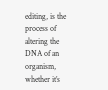editing, is the process of altering the DNA of an organism, whether it’s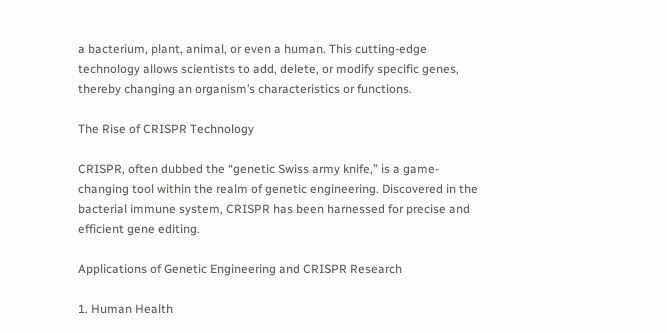a bacterium, plant, animal, or even a human. This cutting-edge technology allows scientists to add, delete, or modify specific genes, thereby changing an organism’s characteristics or functions.

The Rise of CRISPR Technology

CRISPR, often dubbed the “genetic Swiss army knife,” is a game-changing tool within the realm of genetic engineering. Discovered in the bacterial immune system, CRISPR has been harnessed for precise and efficient gene editing.

Applications of Genetic Engineering and CRISPR Research

1. Human Health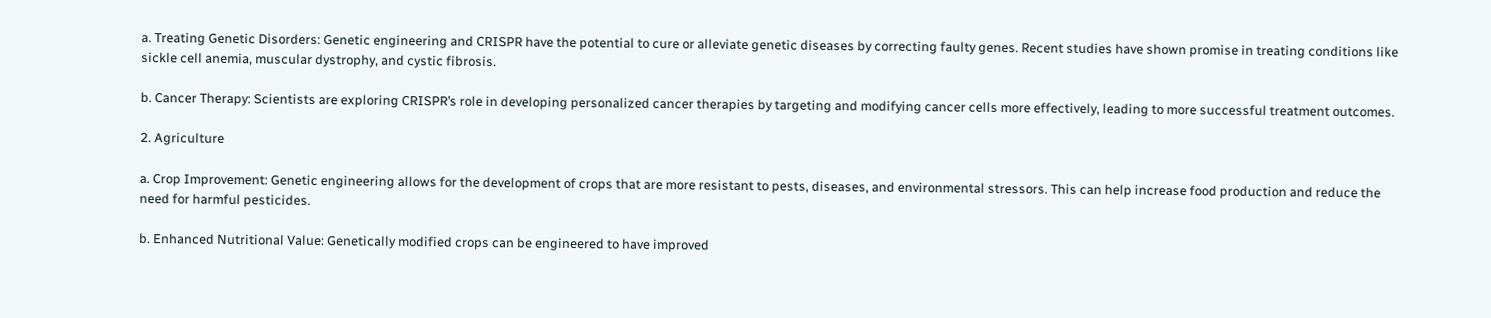a. Treating Genetic Disorders: Genetic engineering and CRISPR have the potential to cure or alleviate genetic diseases by correcting faulty genes. Recent studies have shown promise in treating conditions like sickle cell anemia, muscular dystrophy, and cystic fibrosis.

b. Cancer Therapy: Scientists are exploring CRISPR’s role in developing personalized cancer therapies by targeting and modifying cancer cells more effectively, leading to more successful treatment outcomes.

2. Agriculture

a. Crop Improvement: Genetic engineering allows for the development of crops that are more resistant to pests, diseases, and environmental stressors. This can help increase food production and reduce the need for harmful pesticides.

b. Enhanced Nutritional Value: Genetically modified crops can be engineered to have improved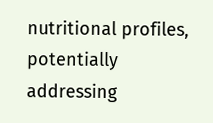nutritional profiles, potentially addressing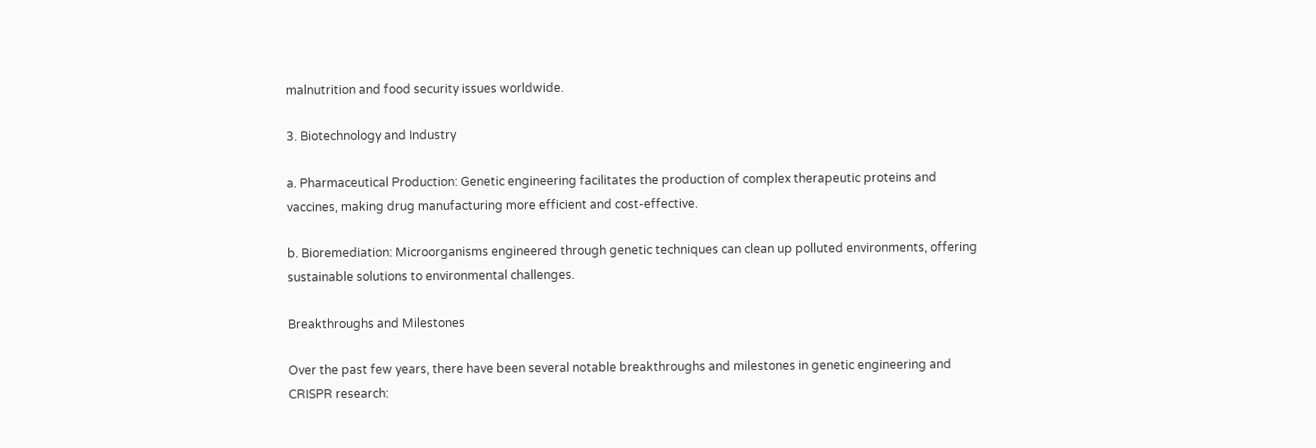malnutrition and food security issues worldwide.

3. Biotechnology and Industry

a. Pharmaceutical Production: Genetic engineering facilitates the production of complex therapeutic proteins and vaccines, making drug manufacturing more efficient and cost-effective.

b. Bioremediation: Microorganisms engineered through genetic techniques can clean up polluted environments, offering sustainable solutions to environmental challenges.

Breakthroughs and Milestones

Over the past few years, there have been several notable breakthroughs and milestones in genetic engineering and CRISPR research: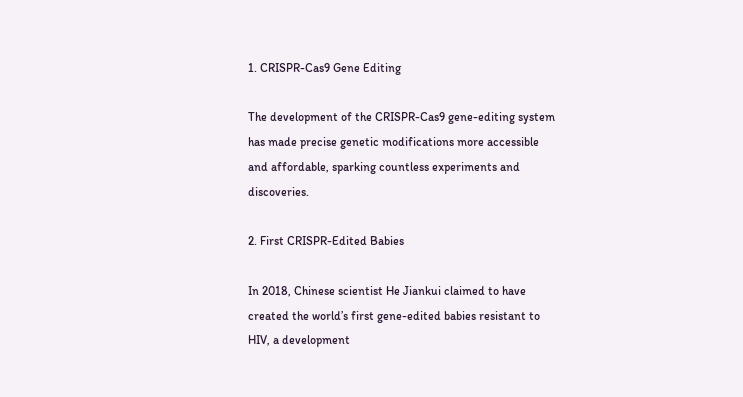1. CRISPR-Cas9 Gene Editing

The development of the CRISPR-Cas9 gene-editing system has made precise genetic modifications more accessible and affordable, sparking countless experiments and discoveries.

2. First CRISPR-Edited Babies

In 2018, Chinese scientist He Jiankui claimed to have created the world’s first gene-edited babies resistant to HIV, a development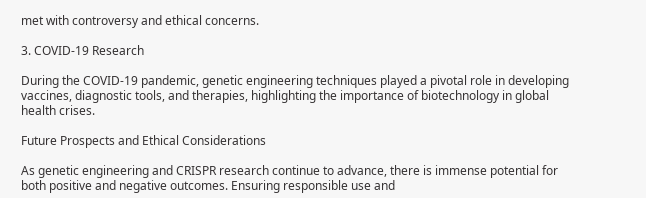met with controversy and ethical concerns.

3. COVID-19 Research

During the COVID-19 pandemic, genetic engineering techniques played a pivotal role in developing vaccines, diagnostic tools, and therapies, highlighting the importance of biotechnology in global health crises.

Future Prospects and Ethical Considerations

As genetic engineering and CRISPR research continue to advance, there is immense potential for both positive and negative outcomes. Ensuring responsible use and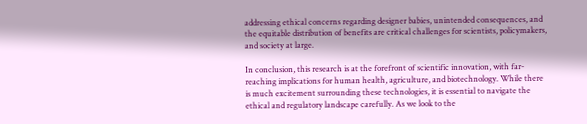addressing ethical concerns regarding designer babies, unintended consequences, and the equitable distribution of benefits are critical challenges for scientists, policymakers, and society at large.

In conclusion, this research is at the forefront of scientific innovation, with far-reaching implications for human health, agriculture, and biotechnology. While there is much excitement surrounding these technologies, it is essential to navigate the ethical and regulatory landscape carefully. As we look to the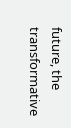future, the transformative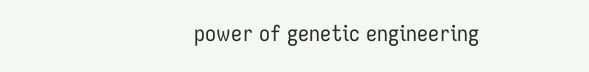power of genetic engineering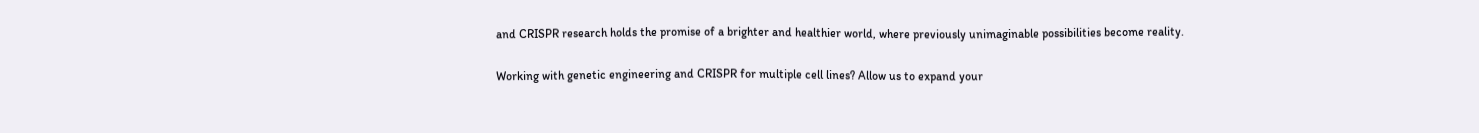and CRISPR research holds the promise of a brighter and healthier world, where previously unimaginable possibilities become reality.

Working with genetic engineering and CRISPR for multiple cell lines? Allow us to expand your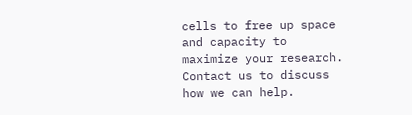cells to free up space and capacity to maximize your research. Contact us to discuss how we can help.